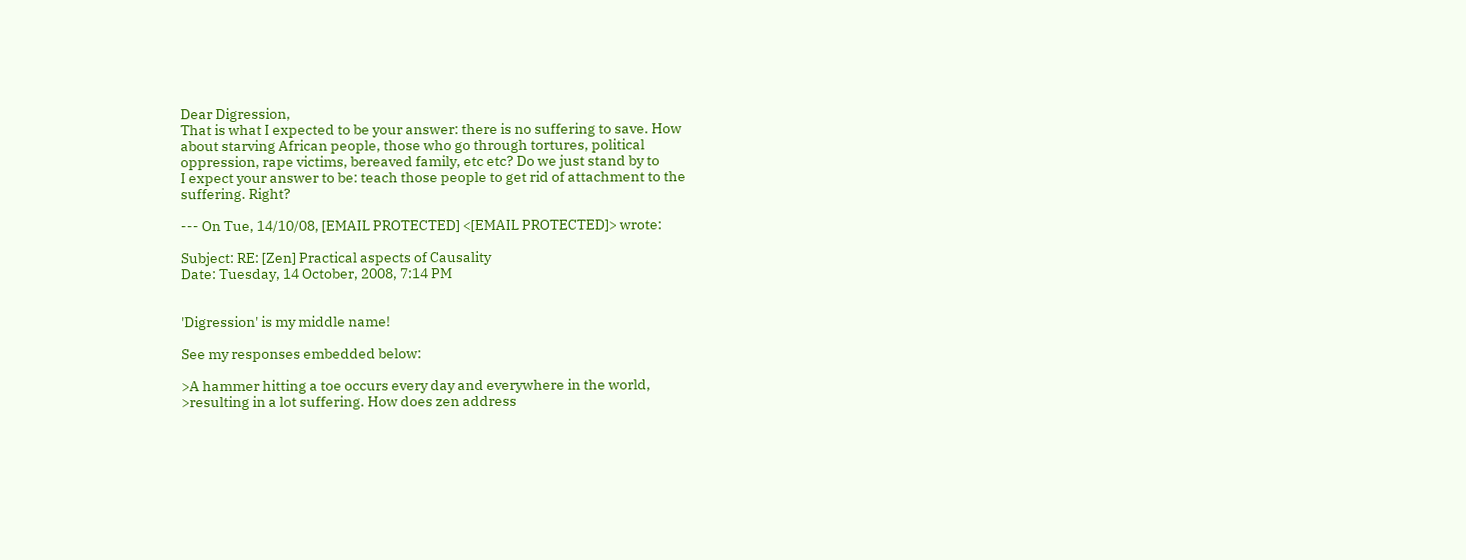Dear Digression,
That is what I expected to be your answer: there is no suffering to save. How
about starving African people, those who go through tortures, political
oppression, rape victims, bereaved family, etc etc? Do we just stand by to
I expect your answer to be: teach those people to get rid of attachment to the
suffering. Right?

--- On Tue, 14/10/08, [EMAIL PROTECTED] <[EMAIL PROTECTED]> wrote:

Subject: RE: [Zen] Practical aspects of Causality
Date: Tuesday, 14 October, 2008, 7:14 PM


'Digression' is my middle name!

See my responses embedded below:

>A hammer hitting a toe occurs every day and everywhere in the world,
>resulting in a lot suffering. How does zen address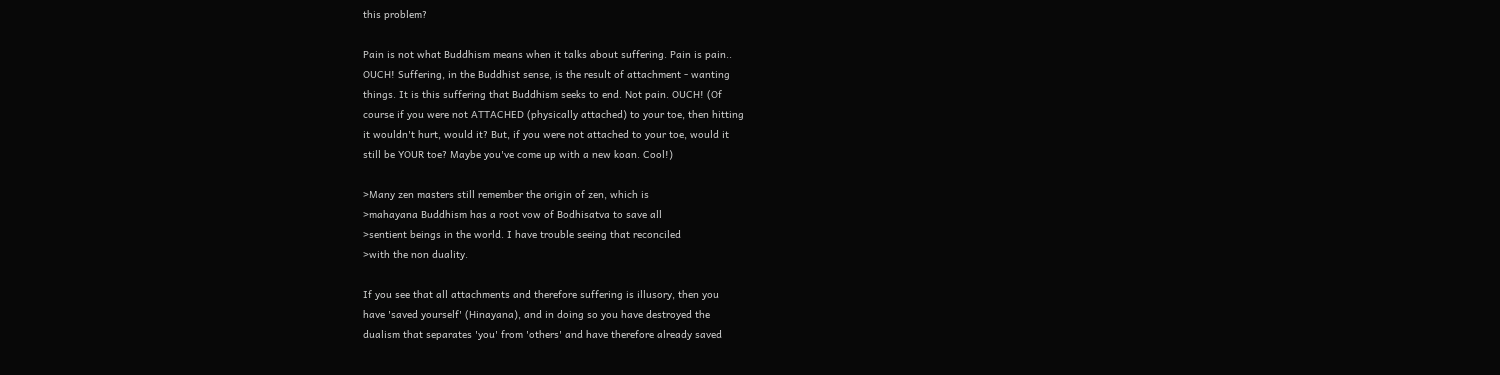this problem?

Pain is not what Buddhism means when it talks about suffering. Pain is pain..
OUCH! Suffering, in the Buddhist sense, is the result of attachment - wanting
things. It is this suffering that Buddhism seeks to end. Not pain. OUCH! (Of
course if you were not ATTACHED (physically attached) to your toe, then hitting
it wouldn't hurt, would it? But, if you were not attached to your toe, would it
still be YOUR toe? Maybe you've come up with a new koan. Cool!)

>Many zen masters still remember the origin of zen, which is
>mahayana Buddhism has a root vow of Bodhisatva to save all
>sentient beings in the world. I have trouble seeing that reconciled
>with the non duality.

If you see that all attachments and therefore suffering is illusory, then you
have 'saved yourself' (Hinayana), and in doing so you have destroyed the
dualism that separates 'you' from 'others' and have therefore already saved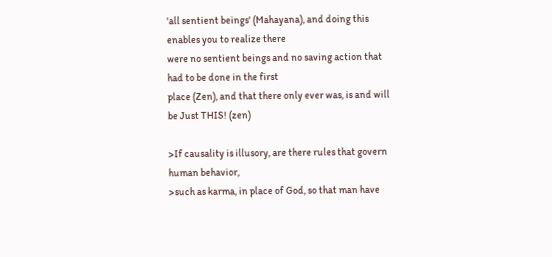'all sentient beings' (Mahayana), and doing this enables you to realize there
were no sentient beings and no saving action that had to be done in the first
place (Zen), and that there only ever was, is and will be Just THIS! (zen)

>If causality is illusory, are there rules that govern human behavior,
>such as karma, in place of God, so that man have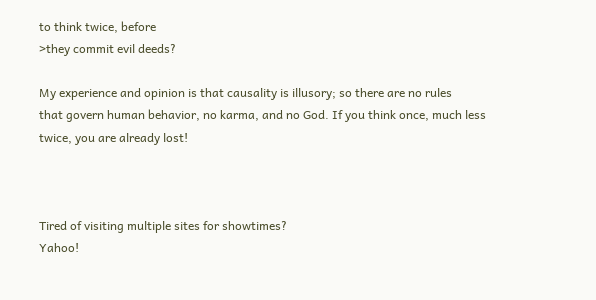to think twice, before
>they commit evil deeds?

My experience and opinion is that causality is illusory; so there are no rules
that govern human behavior, no karma, and no God. If you think once, much less
twice, you are already lost!



Tired of visiting multiple sites for showtimes?
Yahoo!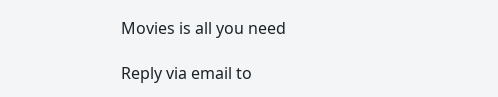Movies is all you need

Reply via email to